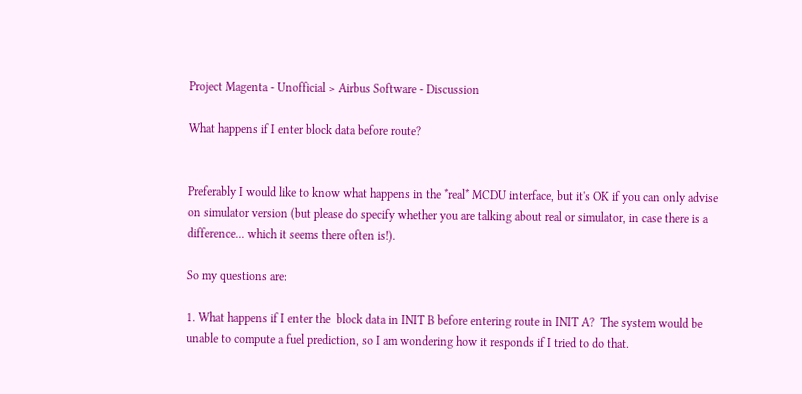Project Magenta - Unofficial > Airbus Software - Discussion

What happens if I enter block data before route?


Preferably I would like to know what happens in the *real* MCDU interface, but it's OK if you can only advise on simulator version (but please do specify whether you are talking about real or simulator, in case there is a difference... which it seems there often is!).

So my questions are:

1. What happens if I enter the  block data in INIT B before entering route in INIT A?  The system would be unable to compute a fuel prediction, so I am wondering how it responds if I tried to do that.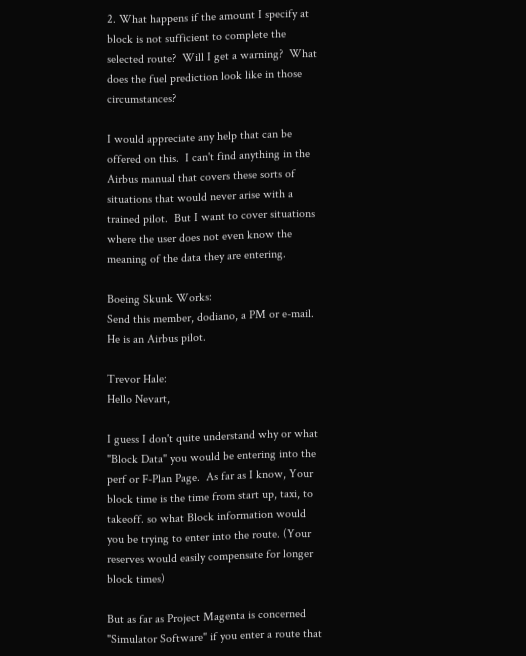2. What happens if the amount I specify at block is not sufficient to complete the selected route?  Will I get a warning?  What does the fuel prediction look like in those circumstances?

I would appreciate any help that can be offered on this.  I can't find anything in the Airbus manual that covers these sorts of situations that would never arise with a trained pilot.  But I want to cover situations where the user does not even know the meaning of the data they are entering.

Boeing Skunk Works:
Send this member, dodiano, a PM or e-mail. He is an Airbus pilot.

Trevor Hale:
Hello Nevart,

I guess I don't quite understand why or what "Block Data" you would be entering into the perf or F-Plan Page.  As far as I know, Your block time is the time from start up, taxi, to takeoff. so what Block information would you be trying to enter into the route. (Your reserves would easily compensate for longer block times)

But as far as Project Magenta is concerned "Simulator Software" if you enter a route that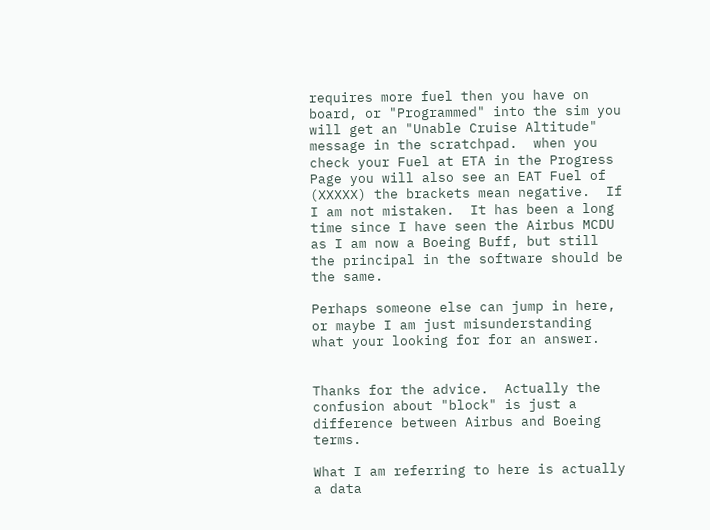requires more fuel then you have on board, or "Programmed" into the sim you will get an "Unable Cruise Altitude" message in the scratchpad.  when you check your Fuel at ETA in the Progress Page you will also see an EAT Fuel of (XXXXX) the brackets mean negative.  If I am not mistaken.  It has been a long time since I have seen the Airbus MCDU as I am now a Boeing Buff, but still the principal in the software should be the same.

Perhaps someone else can jump in here, or maybe I am just misunderstanding what your looking for for an answer.


Thanks for the advice.  Actually the confusion about "block" is just a difference between Airbus and Boeing terms.

What I am referring to here is actually a data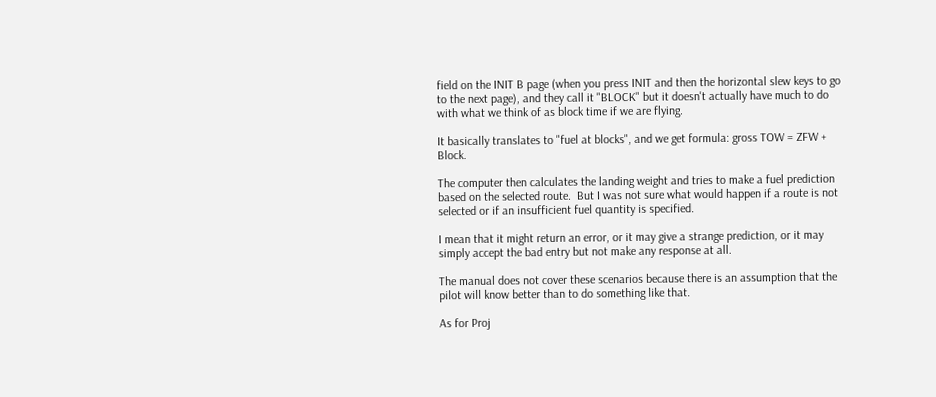field on the INIT B page (when you press INIT and then the horizontal slew keys to go to the next page), and they call it "BLOCK" but it doesn't actually have much to do with what we think of as block time if we are flying.

It basically translates to "fuel at blocks", and we get formula: gross TOW = ZFW + Block.

The computer then calculates the landing weight and tries to make a fuel prediction based on the selected route.  But I was not sure what would happen if a route is not selected or if an insufficient fuel quantity is specified.

I mean that it might return an error, or it may give a strange prediction, or it may simply accept the bad entry but not make any response at all.

The manual does not cover these scenarios because there is an assumption that the pilot will know better than to do something like that.

As for Proj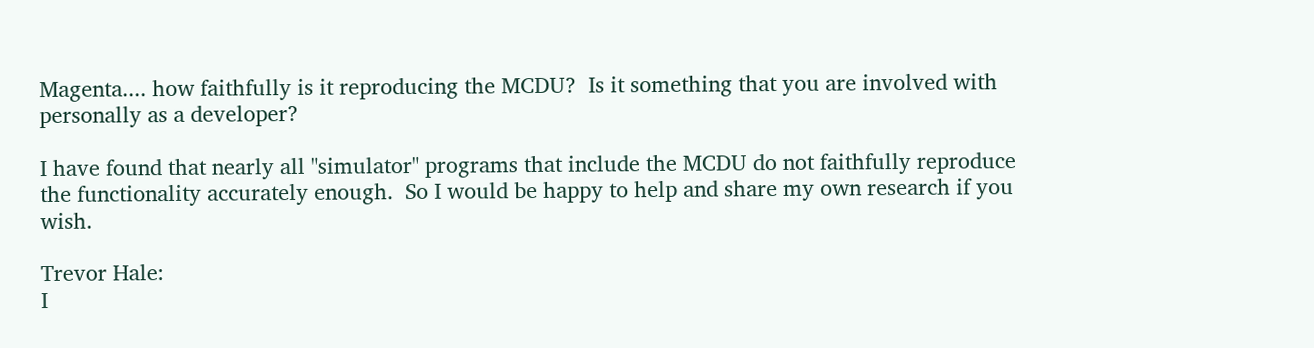Magenta.... how faithfully is it reproducing the MCDU?  Is it something that you are involved with personally as a developer?

I have found that nearly all "simulator" programs that include the MCDU do not faithfully reproduce the functionality accurately enough.  So I would be happy to help and share my own research if you wish.

Trevor Hale:
I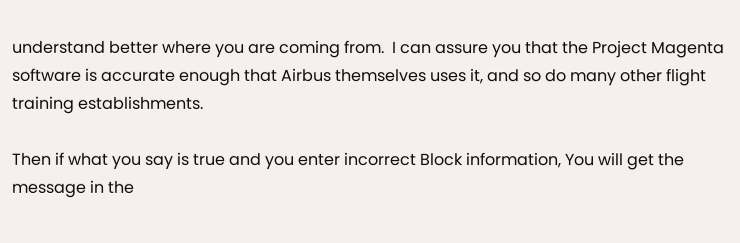understand better where you are coming from.  I can assure you that the Project Magenta software is accurate enough that Airbus themselves uses it, and so do many other flight training establishments.

Then if what you say is true and you enter incorrect Block information, You will get the message in the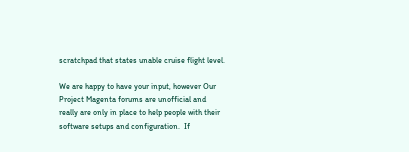scratchpad that states unable cruise flight level.

We are happy to have your input, however Our Project Magenta forums are unofficial and really are only in place to help people with their software setups and configuration.  If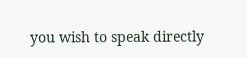you wish to speak directly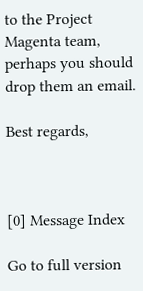to the Project Magenta team, perhaps you should drop them an email.

Best regards,



[0] Message Index

Go to full version